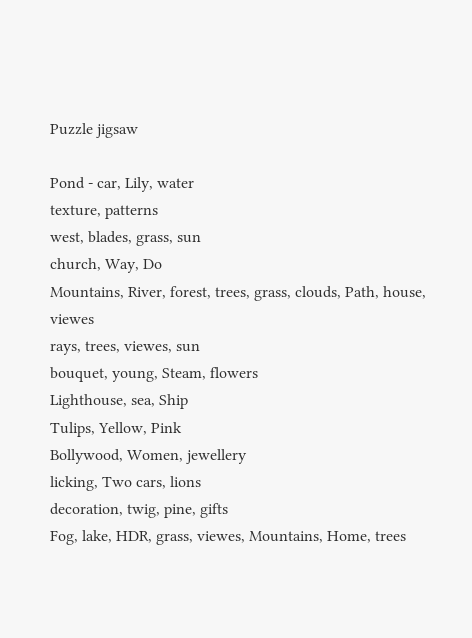Puzzle jigsaw

Pond - car, Lily, water
texture, patterns
west, blades, grass, sun
church, Way, Do
Mountains, River, forest, trees, grass, clouds, Path, house, viewes
rays, trees, viewes, sun
bouquet, young, Steam, flowers
Lighthouse, sea, Ship
Tulips, Yellow, Pink
Bollywood, Women, jewellery
licking, Two cars, lions
decoration, twig, pine, gifts
Fog, lake, HDR, grass, viewes, Mountains, Home, trees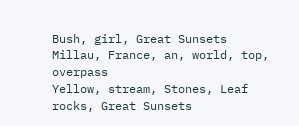Bush, girl, Great Sunsets
Millau, France, an, world, top, overpass
Yellow, stream, Stones, Leaf
rocks, Great Sunsets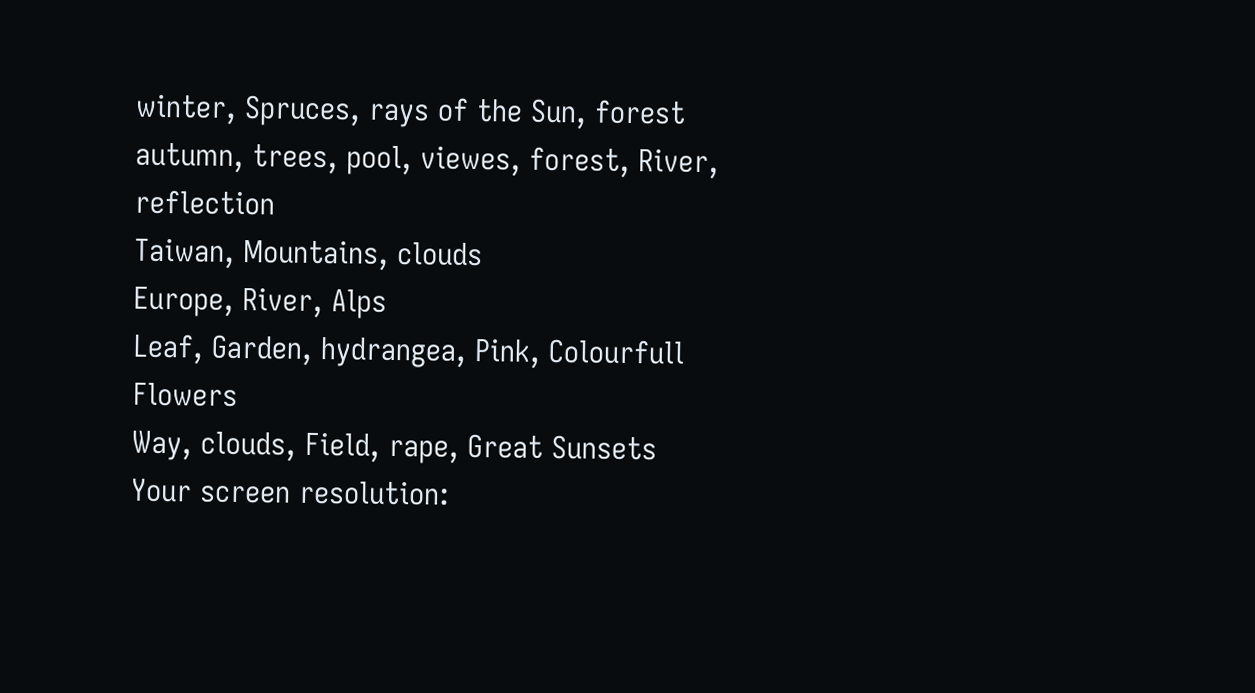winter, Spruces, rays of the Sun, forest
autumn, trees, pool, viewes, forest, River, reflection
Taiwan, Mountains, clouds
Europe, River, Alps
Leaf, Garden, hydrangea, Pink, Colourfull Flowers
Way, clouds, Field, rape, Great Sunsets
Your screen resolution: